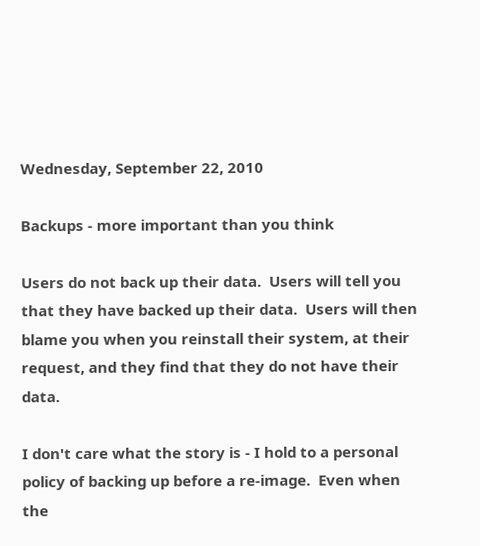Wednesday, September 22, 2010

Backups - more important than you think

Users do not back up their data.  Users will tell you that they have backed up their data.  Users will then blame you when you reinstall their system, at their request, and they find that they do not have their data.

I don't care what the story is - I hold to a personal policy of backing up before a re-image.  Even when the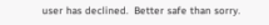user has declined.  Better safe than sorry.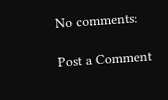No comments:

Post a Comment